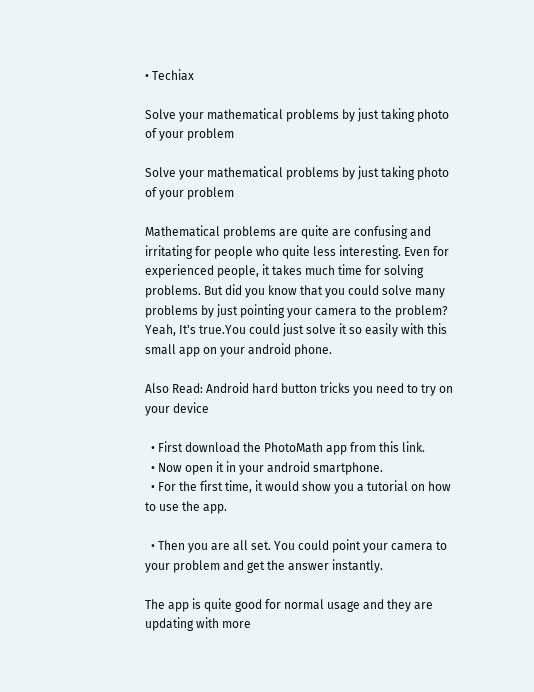• Techiax

Solve your mathematical problems by just taking photo of your problem

Solve your mathematical problems by just taking photo of your problem

Mathematical problems are quite are confusing and irritating for people who quite less interesting. Even for experienced people, it takes much time for solving problems. But did you know that you could solve many problems by just pointing your camera to the problem? Yeah, It's true.You could just solve it so easily with this small app on your android phone.

Also Read: Android hard button tricks you need to try on your device

  • First download the PhotoMath app from this link.
  • Now open it in your android smartphone.
  • For the first time, it would show you a tutorial on how to use the app.

  • Then you are all set. You could point your camera to your problem and get the answer instantly.

The app is quite good for normal usage and they are updating with more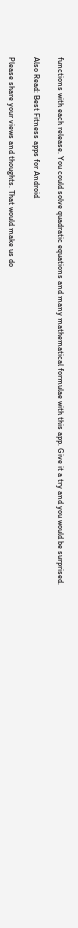functions with each release. You could solve quadratic equations and many mathematical formulae with this app. Give it a try and you would be surprised.

Also Read: Best Fitness apps for Android

Please share your views and thoughts. That would make us do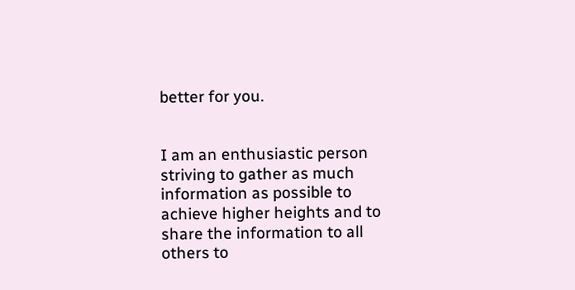better for you.


I am an enthusiastic person striving to gather as much information as possible to achieve higher heights and to share the information to all others to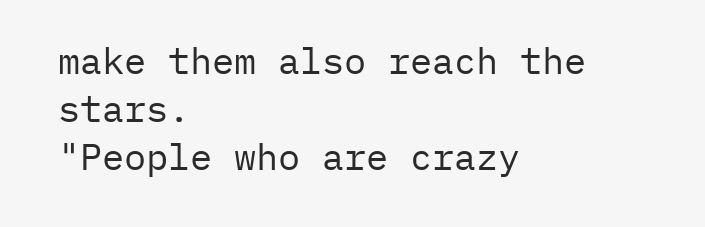make them also reach the stars.
"People who are crazy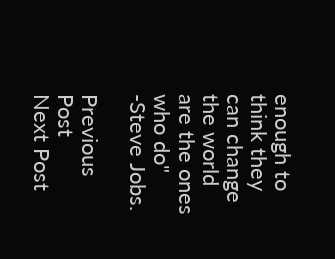enough to think they can change the world are the ones who do"
-Steve Jobs.

Previous Post
Next Post